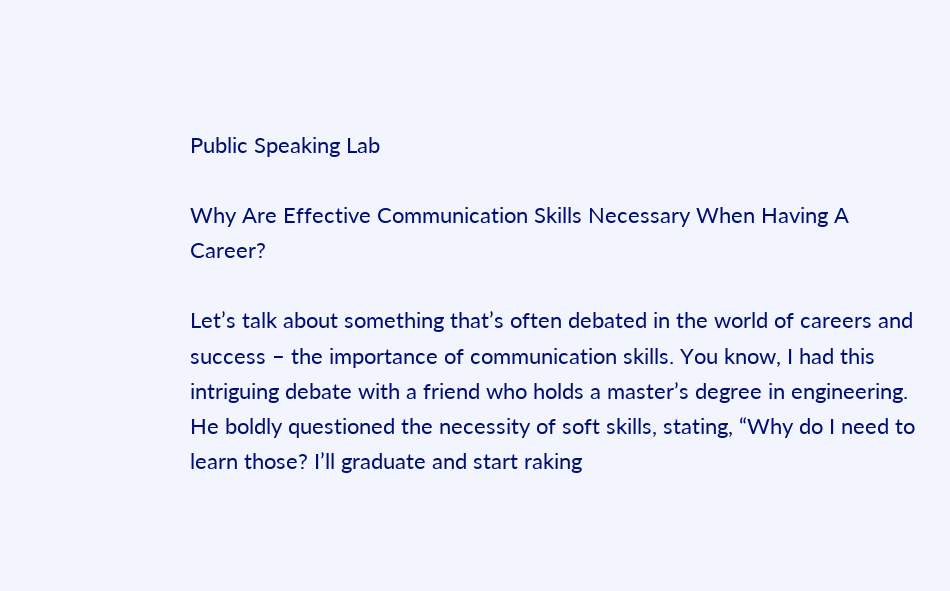Public Speaking Lab

Why Are Effective Communication Skills Necessary When Having A Career?

Let’s talk about something that’s often debated in the world of careers and success – the importance of communication skills. You know, I had this intriguing debate with a friend who holds a master’s degree in engineering. He boldly questioned the necessity of soft skills, stating, “Why do I need to learn those? I’ll graduate and start raking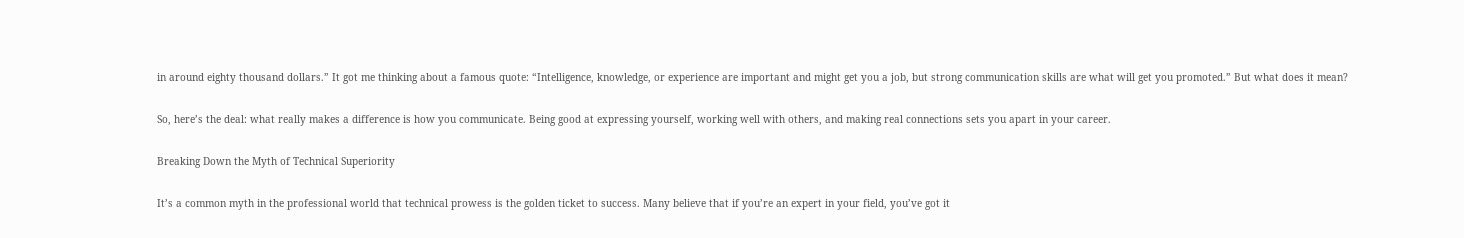in around eighty thousand dollars.” It got me thinking about a famous quote: “Intelligence, knowledge, or experience are important and might get you a job, but strong communication skills are what will get you promoted.” But what does it mean?

So, here’s the deal: what really makes a difference is how you communicate. Being good at expressing yourself, working well with others, and making real connections sets you apart in your career.

Breaking Down the Myth of Technical Superiority

It’s a common myth in the professional world that technical prowess is the golden ticket to success. Many believe that if you’re an expert in your field, you’ve got it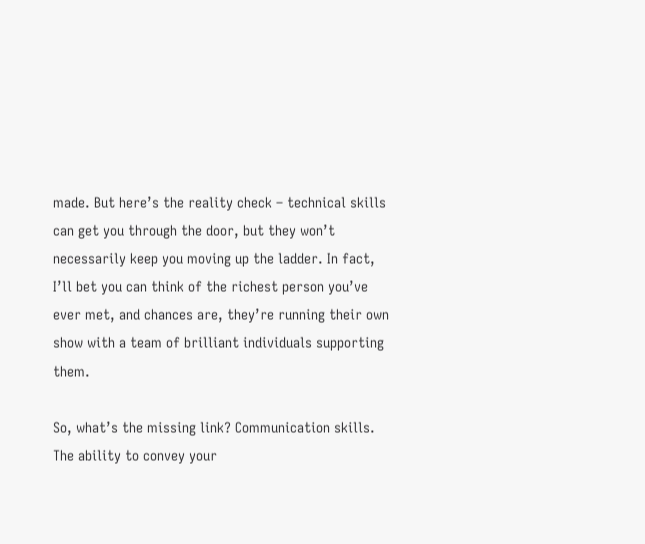made. But here’s the reality check – technical skills can get you through the door, but they won’t necessarily keep you moving up the ladder. In fact, I’ll bet you can think of the richest person you’ve ever met, and chances are, they’re running their own show with a team of brilliant individuals supporting them.

So, what’s the missing link? Communication skills. The ability to convey your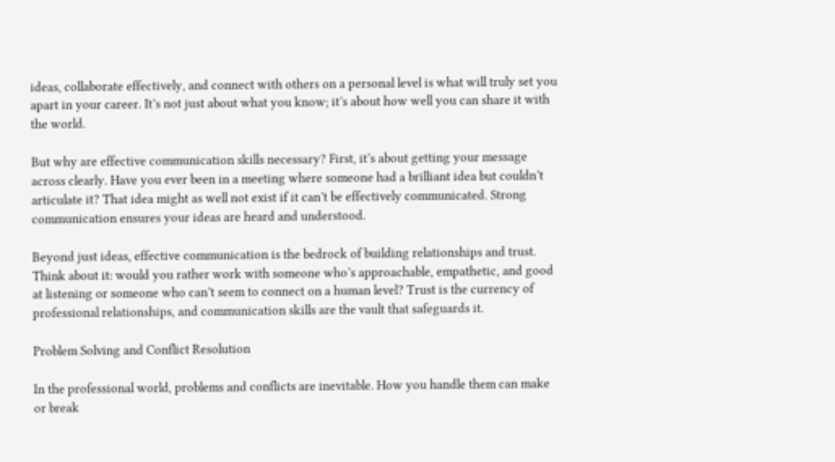ideas, collaborate effectively, and connect with others on a personal level is what will truly set you apart in your career. It’s not just about what you know; it’s about how well you can share it with the world.

But why are effective communication skills necessary? First, it’s about getting your message across clearly. Have you ever been in a meeting where someone had a brilliant idea but couldn’t articulate it? That idea might as well not exist if it can’t be effectively communicated. Strong communication ensures your ideas are heard and understood.

Beyond just ideas, effective communication is the bedrock of building relationships and trust. Think about it: would you rather work with someone who’s approachable, empathetic, and good at listening or someone who can’t seem to connect on a human level? Trust is the currency of professional relationships, and communication skills are the vault that safeguards it.

Problem Solving and Conflict Resolution

In the professional world, problems and conflicts are inevitable. How you handle them can make or break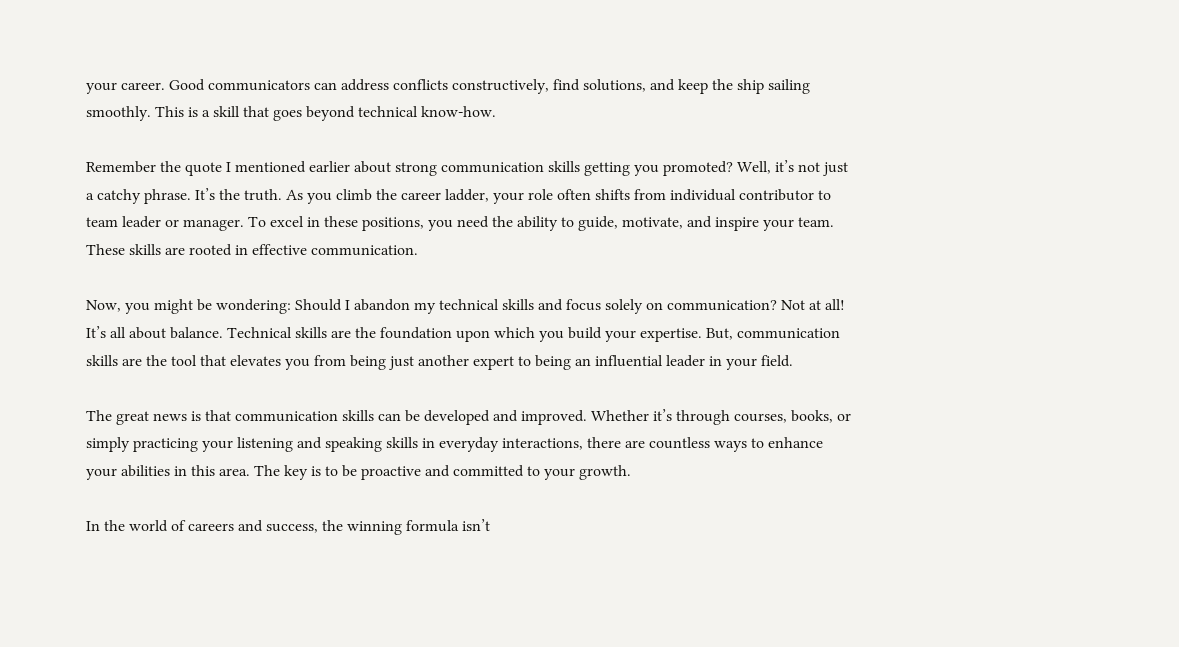your career. Good communicators can address conflicts constructively, find solutions, and keep the ship sailing smoothly. This is a skill that goes beyond technical know-how.

Remember the quote I mentioned earlier about strong communication skills getting you promoted? Well, it’s not just a catchy phrase. It’s the truth. As you climb the career ladder, your role often shifts from individual contributor to team leader or manager. To excel in these positions, you need the ability to guide, motivate, and inspire your team. These skills are rooted in effective communication.

Now, you might be wondering: Should I abandon my technical skills and focus solely on communication? Not at all! It’s all about balance. Technical skills are the foundation upon which you build your expertise. But, communication skills are the tool that elevates you from being just another expert to being an influential leader in your field.

The great news is that communication skills can be developed and improved. Whether it’s through courses, books, or simply practicing your listening and speaking skills in everyday interactions, there are countless ways to enhance your abilities in this area. The key is to be proactive and committed to your growth.

In the world of careers and success, the winning formula isn’t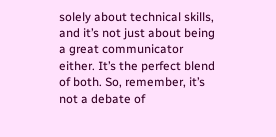solely about technical skills, and it’s not just about being a great communicator either. It’s the perfect blend of both. So, remember, it’s not a debate of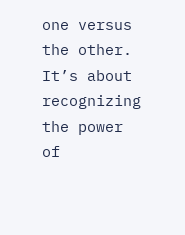one versus the other. It’s about recognizing the power of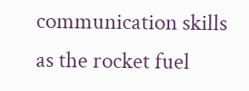communication skills as the rocket fuel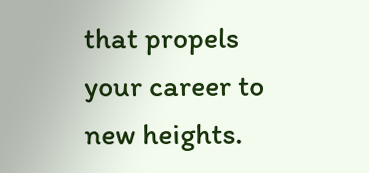that propels your career to new heights.